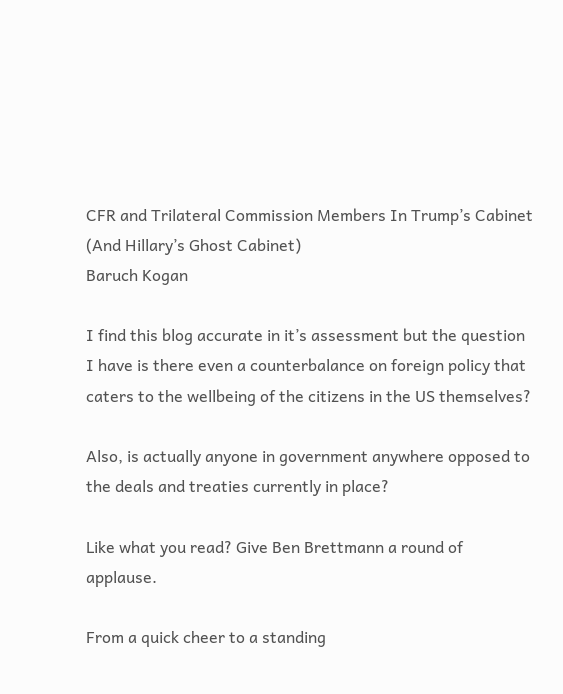CFR and Trilateral Commission Members In Trump’s Cabinet (And Hillary’s Ghost Cabinet)
Baruch Kogan

I find this blog accurate in it’s assessment but the question I have is there even a counterbalance on foreign policy that caters to the wellbeing of the citizens in the US themselves?

Also, is actually anyone in government anywhere opposed to the deals and treaties currently in place?

Like what you read? Give Ben Brettmann a round of applause.

From a quick cheer to a standing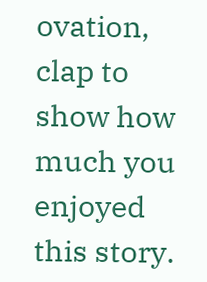ovation, clap to show how much you enjoyed this story.